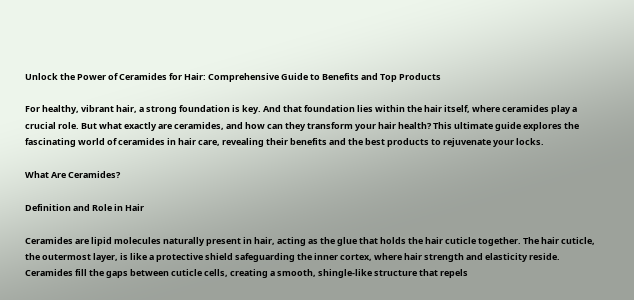Unlock the Power of Ceramides for Hair: Comprehensive Guide to Benefits and Top Products

For healthy, vibrant hair, a strong foundation is key. And that foundation lies within the hair itself, where ceramides play a crucial role. But what exactly are ceramides, and how can they transform your hair health? This ultimate guide explores the fascinating world of ceramides in hair care, revealing their benefits and the best products to rejuvenate your locks.

What Are Ceramides?

Definition and Role in Hair

Ceramides are lipid molecules naturally present in hair, acting as the glue that holds the hair cuticle together. The hair cuticle, the outermost layer, is like a protective shield safeguarding the inner cortex, where hair strength and elasticity reside. Ceramides fill the gaps between cuticle cells, creating a smooth, shingle-like structure that repels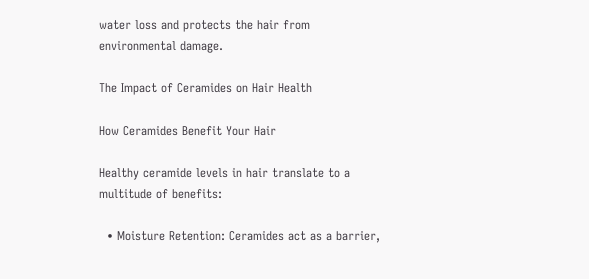water loss and protects the hair from environmental damage.

The Impact of Ceramides on Hair Health

How Ceramides Benefit Your Hair

Healthy ceramide levels in hair translate to a multitude of benefits:

  • Moisture Retention: Ceramides act as a barrier,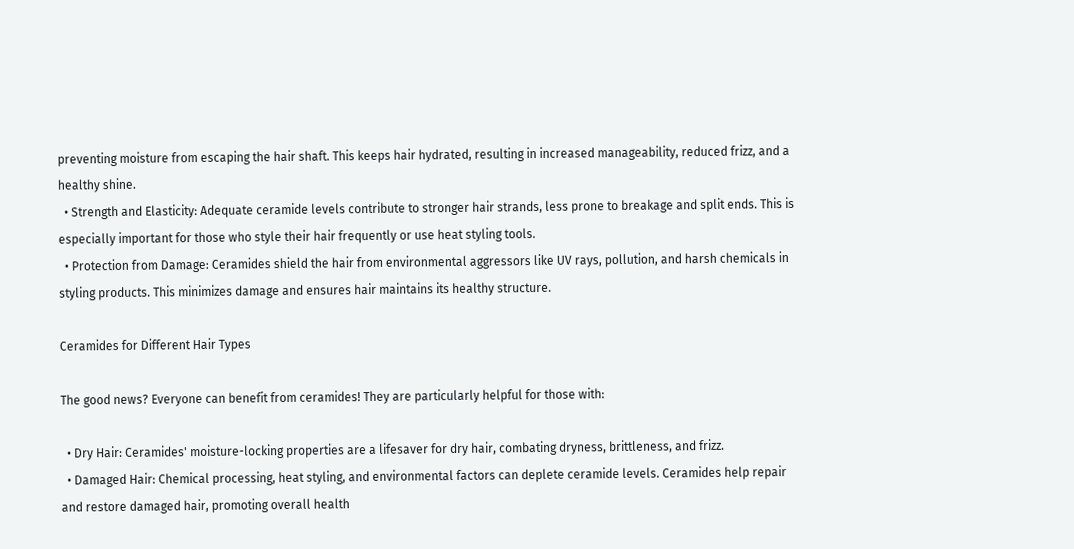preventing moisture from escaping the hair shaft. This keeps hair hydrated, resulting in increased manageability, reduced frizz, and a healthy shine.
  • Strength and Elasticity: Adequate ceramide levels contribute to stronger hair strands, less prone to breakage and split ends. This is especially important for those who style their hair frequently or use heat styling tools.
  • Protection from Damage: Ceramides shield the hair from environmental aggressors like UV rays, pollution, and harsh chemicals in styling products. This minimizes damage and ensures hair maintains its healthy structure.

Ceramides for Different Hair Types

The good news? Everyone can benefit from ceramides! They are particularly helpful for those with:

  • Dry Hair: Ceramides' moisture-locking properties are a lifesaver for dry hair, combating dryness, brittleness, and frizz.
  • Damaged Hair: Chemical processing, heat styling, and environmental factors can deplete ceramide levels. Ceramides help repair and restore damaged hair, promoting overall health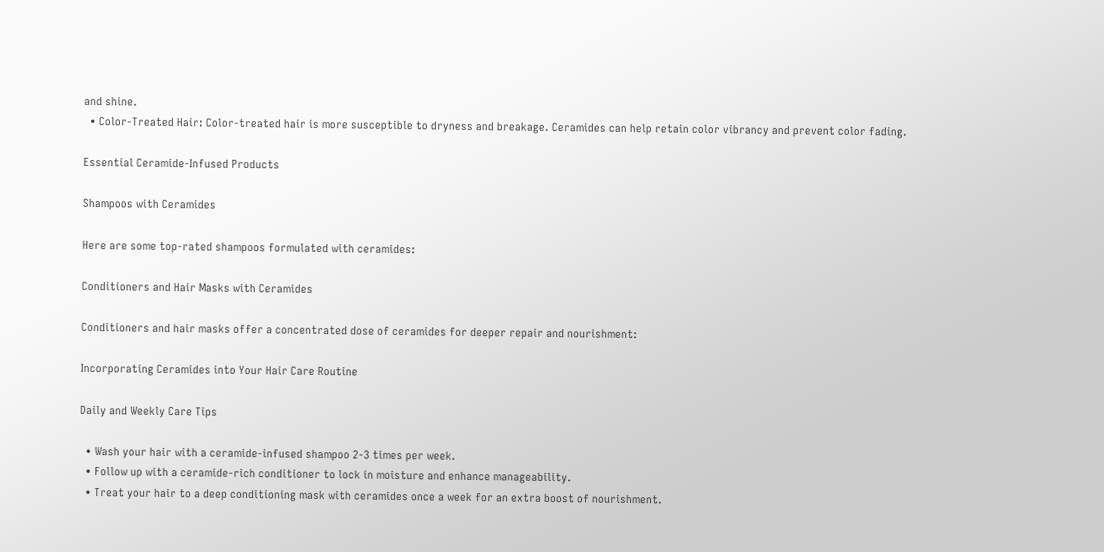and shine.
  • Color-Treated Hair: Color-treated hair is more susceptible to dryness and breakage. Ceramides can help retain color vibrancy and prevent color fading.

Essential Ceramide-Infused Products

Shampoos with Ceramides

Here are some top-rated shampoos formulated with ceramides:

Conditioners and Hair Masks with Ceramides

Conditioners and hair masks offer a concentrated dose of ceramides for deeper repair and nourishment:

Incorporating Ceramides into Your Hair Care Routine

Daily and Weekly Care Tips

  • Wash your hair with a ceramide-infused shampoo 2-3 times per week.
  • Follow up with a ceramide-rich conditioner to lock in moisture and enhance manageability.
  • Treat your hair to a deep conditioning mask with ceramides once a week for an extra boost of nourishment.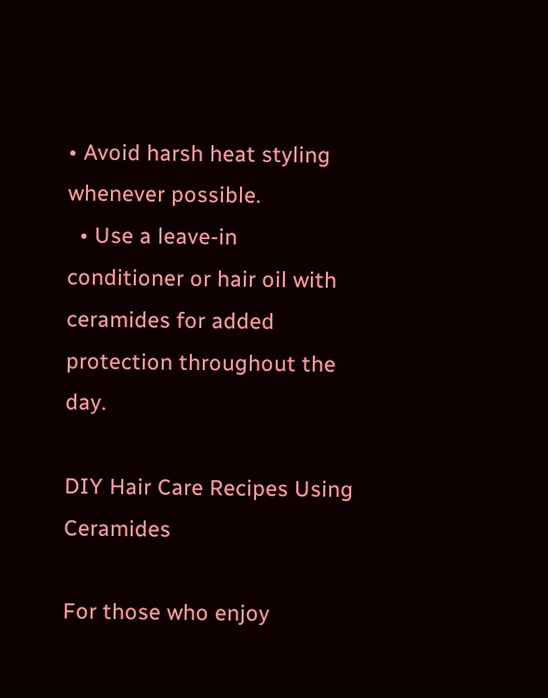• Avoid harsh heat styling whenever possible.
  • Use a leave-in conditioner or hair oil with ceramides for added protection throughout the day.

DIY Hair Care Recipes Using Ceramides

For those who enjoy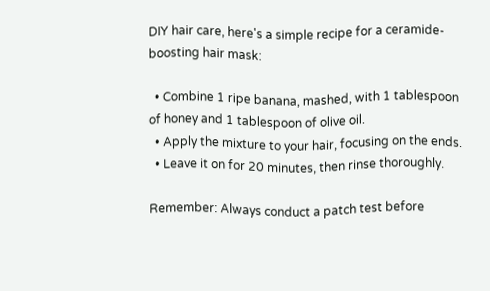DIY hair care, here's a simple recipe for a ceramide-boosting hair mask:

  • Combine 1 ripe banana, mashed, with 1 tablespoon of honey and 1 tablespoon of olive oil.
  • Apply the mixture to your hair, focusing on the ends.
  • Leave it on for 20 minutes, then rinse thoroughly.

Remember: Always conduct a patch test before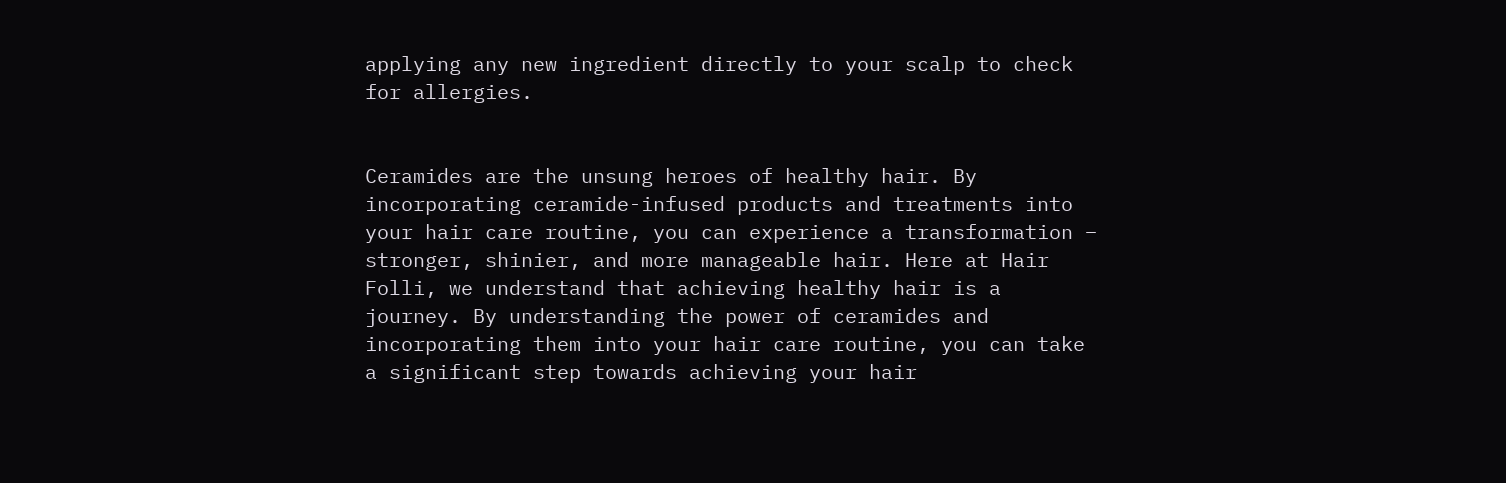applying any new ingredient directly to your scalp to check for allergies.


Ceramides are the unsung heroes of healthy hair. By incorporating ceramide-infused products and treatments into your hair care routine, you can experience a transformation – stronger, shinier, and more manageable hair. Here at Hair Folli, we understand that achieving healthy hair is a journey. By understanding the power of ceramides and incorporating them into your hair care routine, you can take a significant step towards achieving your hair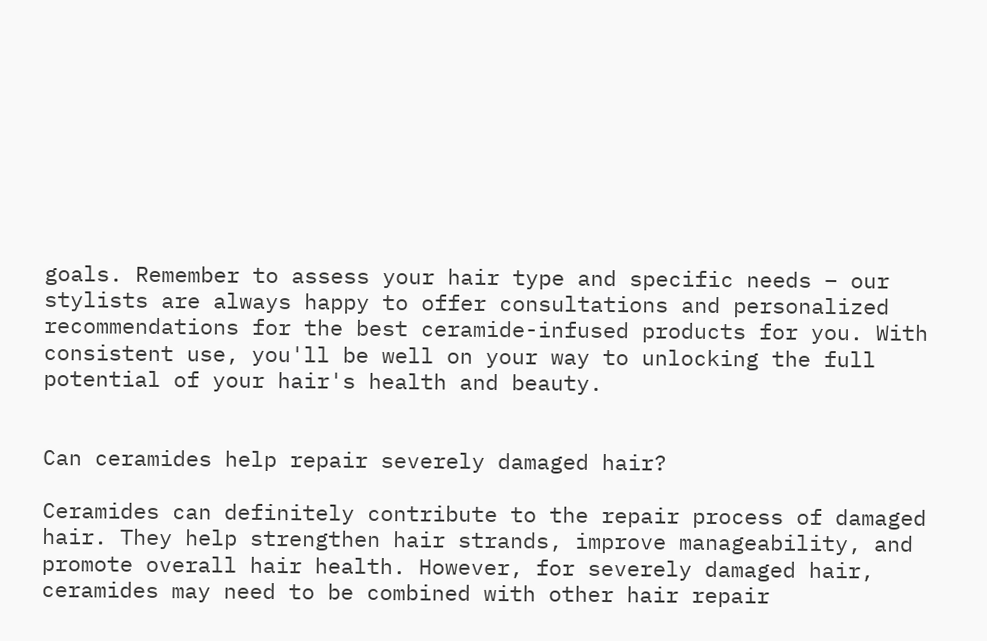goals. Remember to assess your hair type and specific needs – our stylists are always happy to offer consultations and personalized recommendations for the best ceramide-infused products for you. With consistent use, you'll be well on your way to unlocking the full potential of your hair's health and beauty.


Can ceramides help repair severely damaged hair?

Ceramides can definitely contribute to the repair process of damaged hair. They help strengthen hair strands, improve manageability, and promote overall hair health. However, for severely damaged hair, ceramides may need to be combined with other hair repair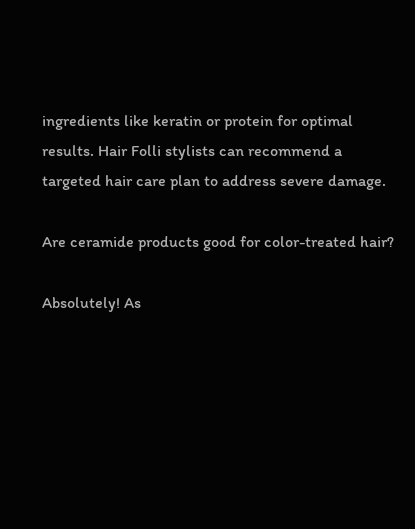ingredients like keratin or protein for optimal results. Hair Folli stylists can recommend a targeted hair care plan to address severe damage.

Are ceramide products good for color-treated hair?

Absolutely! As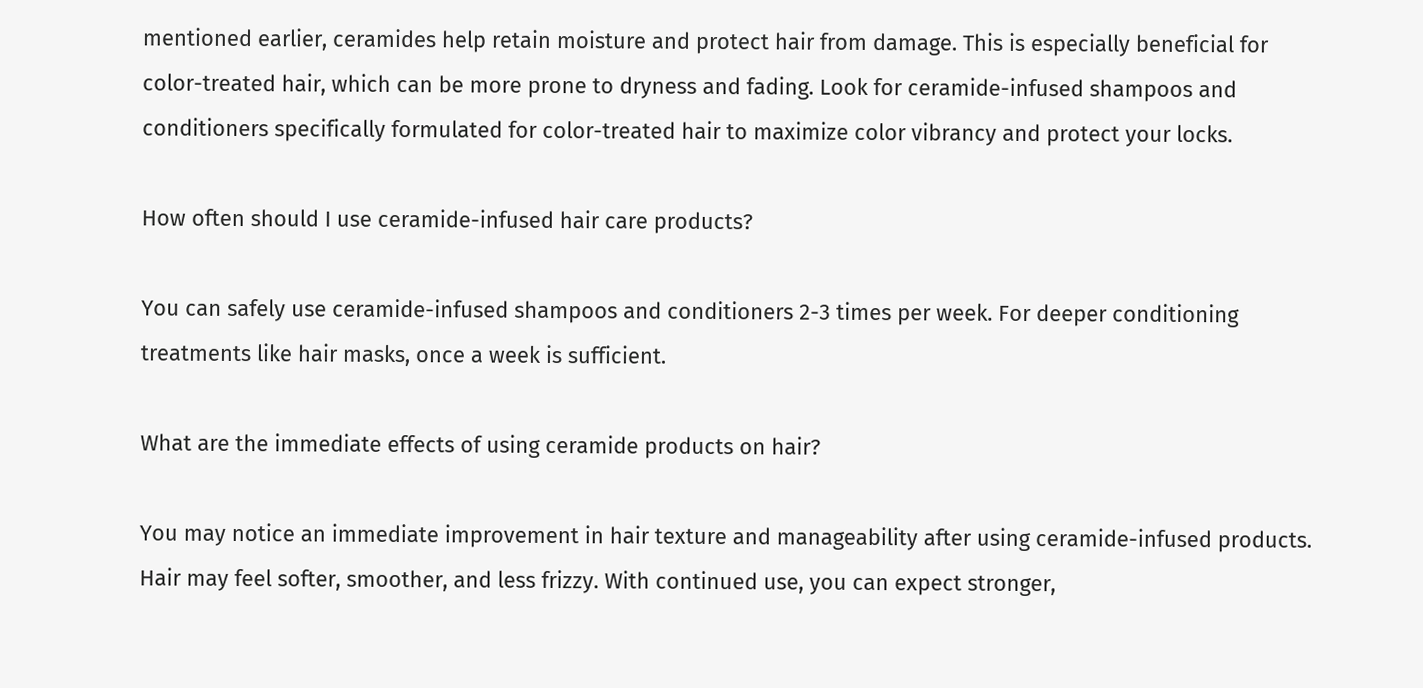mentioned earlier, ceramides help retain moisture and protect hair from damage. This is especially beneficial for color-treated hair, which can be more prone to dryness and fading. Look for ceramide-infused shampoos and conditioners specifically formulated for color-treated hair to maximize color vibrancy and protect your locks.

How often should I use ceramide-infused hair care products?

You can safely use ceramide-infused shampoos and conditioners 2-3 times per week. For deeper conditioning treatments like hair masks, once a week is sufficient.

What are the immediate effects of using ceramide products on hair?

You may notice an immediate improvement in hair texture and manageability after using ceramide-infused products. Hair may feel softer, smoother, and less frizzy. With continued use, you can expect stronger,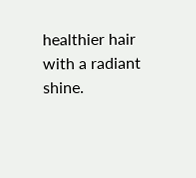healthier hair with a radiant shine.